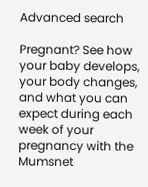Advanced search

Pregnant? See how your baby develops, your body changes, and what you can expect during each week of your pregnancy with the Mumsnet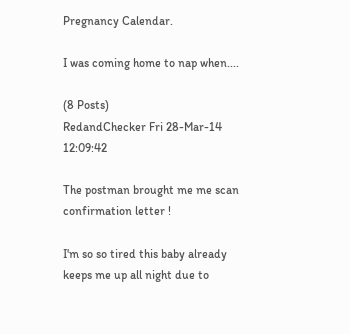Pregnancy Calendar.

I was coming home to nap when....

(8 Posts)
RedandChecker Fri 28-Mar-14 12:09:42

The postman brought me me scan confirmation letter !

I'm so so tired this baby already keeps me up all night due to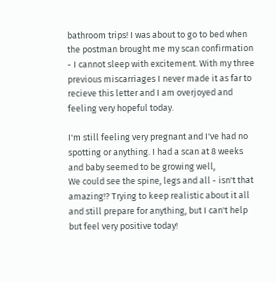bathroom trips! I was about to go to bed when the postman brought me my scan confirmation - I cannot sleep with excitement. With my three previous miscarriages I never made it as far to recieve this letter and I am overjoyed and feeling very hopeful today.

I'm still feeling very pregnant and I've had no spotting or anything. I had a scan at 8 weeks and baby seemed to be growing well,
We could see the spine, legs and all - isn't that amazing!? Trying to keep realistic about it all and still prepare for anything, but I can't help but feel very positive today!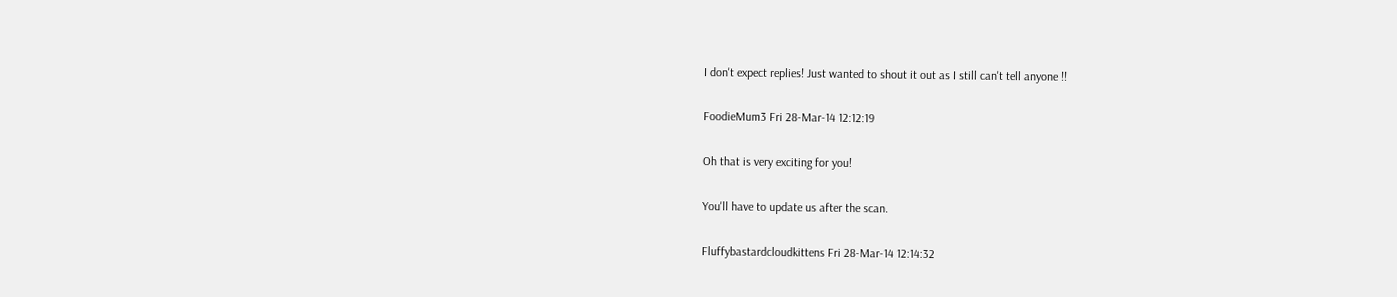I don't expect replies! Just wanted to shout it out as I still can't tell anyone !!

FoodieMum3 Fri 28-Mar-14 12:12:19

Oh that is very exciting for you!

You'll have to update us after the scan.

Fluffybastardcloudkittens Fri 28-Mar-14 12:14:32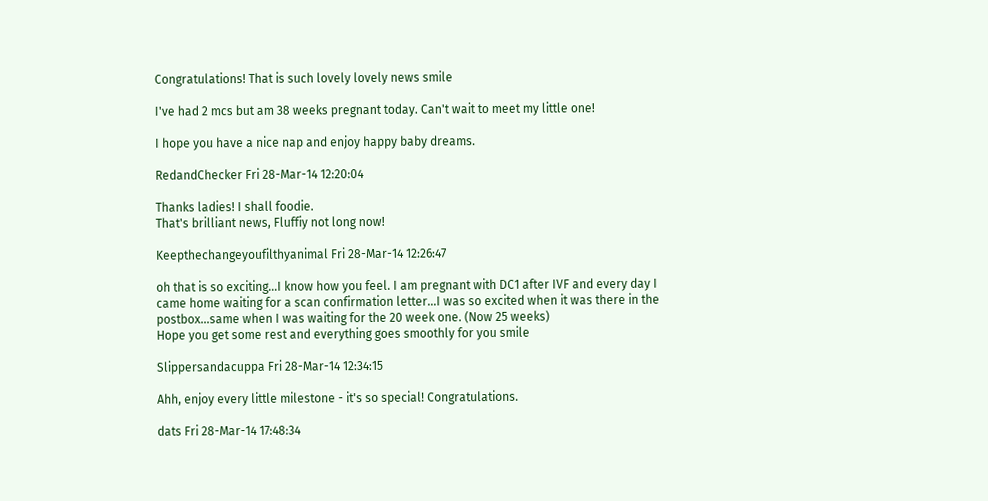Congratulations! That is such lovely lovely news smile

I've had 2 mcs but am 38 weeks pregnant today. Can't wait to meet my little one!

I hope you have a nice nap and enjoy happy baby dreams.

RedandChecker Fri 28-Mar-14 12:20:04

Thanks ladies! I shall foodie.
That's brilliant news, Fluffiy not long now!

Keepthechangeyoufilthyanimal Fri 28-Mar-14 12:26:47

oh that is so exciting…I know how you feel. I am pregnant with DC1 after IVF and every day I came home waiting for a scan confirmation letter…I was so excited when it was there in the postbox…same when I was waiting for the 20 week one. (Now 25 weeks)
Hope you get some rest and everything goes smoothly for you smile

Slippersandacuppa Fri 28-Mar-14 12:34:15

Ahh, enjoy every little milestone - it's so special! Congratulations.

dats Fri 28-Mar-14 17:48:34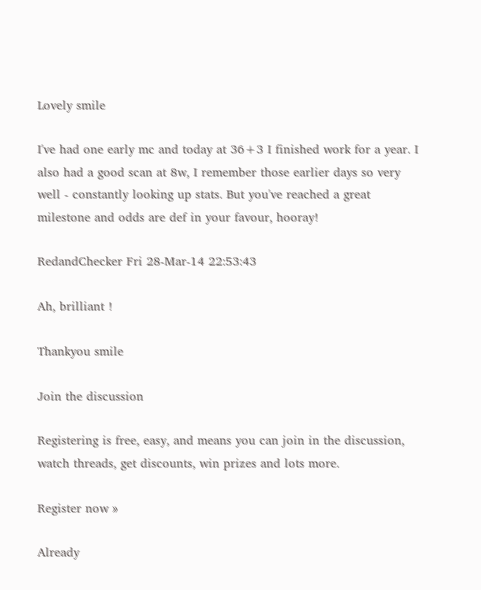Lovely smile

I've had one early mc and today at 36+3 I finished work for a year. I also had a good scan at 8w, I remember those earlier days so very well - constantly looking up stats. But you've reached a great milestone and odds are def in your favour, hooray!

RedandChecker Fri 28-Mar-14 22:53:43

Ah, brilliant !

Thankyou smile

Join the discussion

Registering is free, easy, and means you can join in the discussion, watch threads, get discounts, win prizes and lots more.

Register now »

Already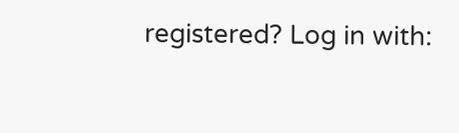registered? Log in with: